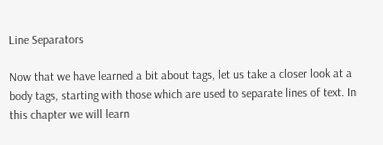Line Separators

Now that we have learned a bit about tags, let us take a closer look at a body tags, starting with those which are used to separate lines of text. In this chapter we will learn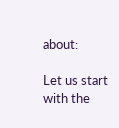about:

Let us start with the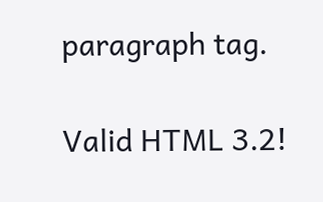paragraph tag.

Valid HTML 3.2!